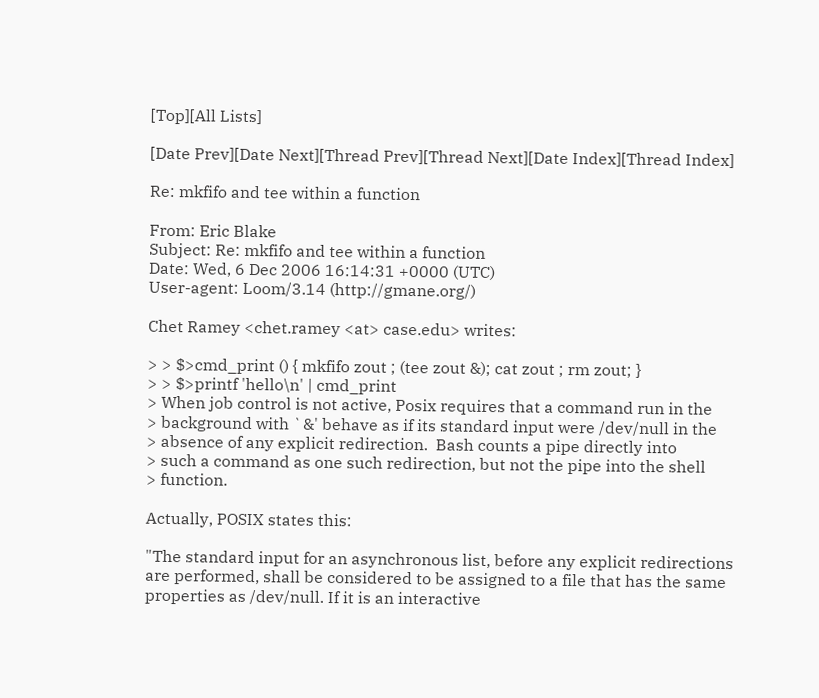[Top][All Lists]

[Date Prev][Date Next][Thread Prev][Thread Next][Date Index][Thread Index]

Re: mkfifo and tee within a function

From: Eric Blake
Subject: Re: mkfifo and tee within a function
Date: Wed, 6 Dec 2006 16:14:31 +0000 (UTC)
User-agent: Loom/3.14 (http://gmane.org/)

Chet Ramey <chet.ramey <at> case.edu> writes:

> > $>cmd_print () { mkfifo zout ; (tee zout &); cat zout ; rm zout; }
> > $>printf 'hello\n' | cmd_print
> When job control is not active, Posix requires that a command run in the
> background with `&' behave as if its standard input were /dev/null in the
> absence of any explicit redirection.  Bash counts a pipe directly into
> such a command as one such redirection, but not the pipe into the shell
> function.

Actually, POSIX states this:

"The standard input for an asynchronous list, before any explicit redirections
are performed, shall be considered to be assigned to a file that has the same
properties as /dev/null. If it is an interactive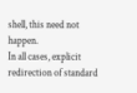shell, this need not happen.
In all cases, explicit redirection of standard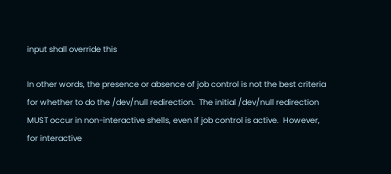input shall override this

In other words, the presence or absence of job control is not the best criteria
for whether to do the /dev/null redirection.  The initial /dev/null redirection
MUST occur in non-interactive shells, even if job control is active.  However,
for interactive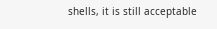shells, it is still acceptable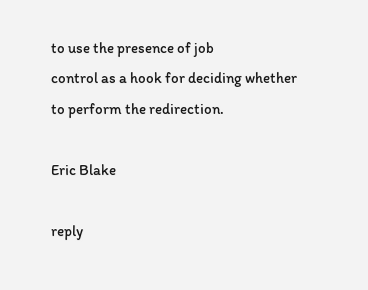to use the presence of job
control as a hook for deciding whether to perform the redirection.

Eric Blake

reply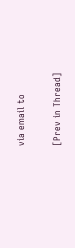via email to

[Prev in Thread]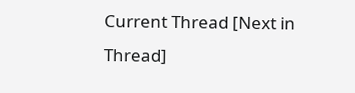Current Thread [Next in Thread]